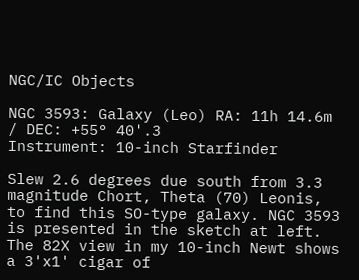NGC/IC Objects

NGC 3593: Galaxy (Leo) RA: 11h 14.6m / DEC: +55° 40'.3
Instrument: 10-inch Starfinder

Slew 2.6 degrees due south from 3.3 magnitude Chort, Theta (70) Leonis, to find this SO-type galaxy. NGC 3593 is presented in the sketch at left. The 82X view in my 10-inch Newt shows a 3'x1' cigar of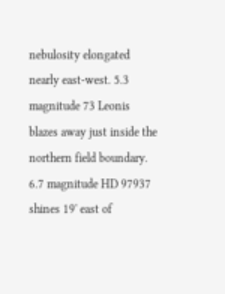nebulosity elongated nearly east-west. 5.3 magnitude 73 Leonis blazes away just inside the northern field boundary. 6.7 magnitude HD 97937 shines 19' east of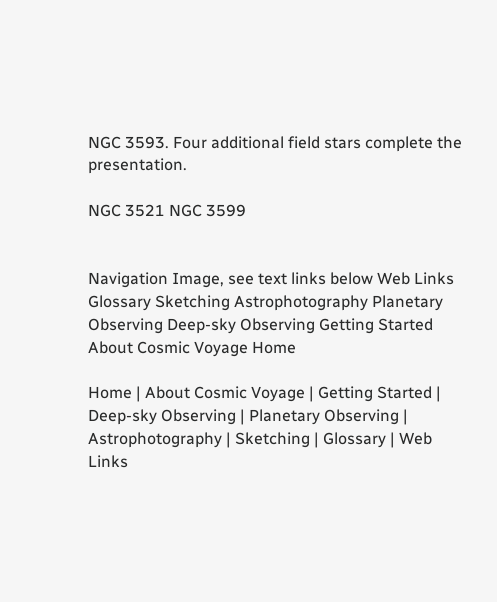NGC 3593. Four additional field stars complete the presentation.

NGC 3521 NGC 3599


Navigation Image, see text links below Web Links Glossary Sketching Astrophotography Planetary Observing Deep-sky Observing Getting Started About Cosmic Voyage Home

Home | About Cosmic Voyage | Getting Started | Deep-sky Observing | Planetary Observing | Astrophotography | Sketching | Glossary | Web Links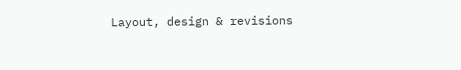Layout, design & revisions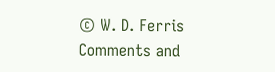© W. D. Ferris
Comments and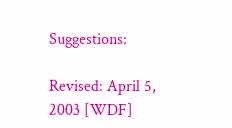Suggestions:

Revised: April 5, 2003 [WDF]